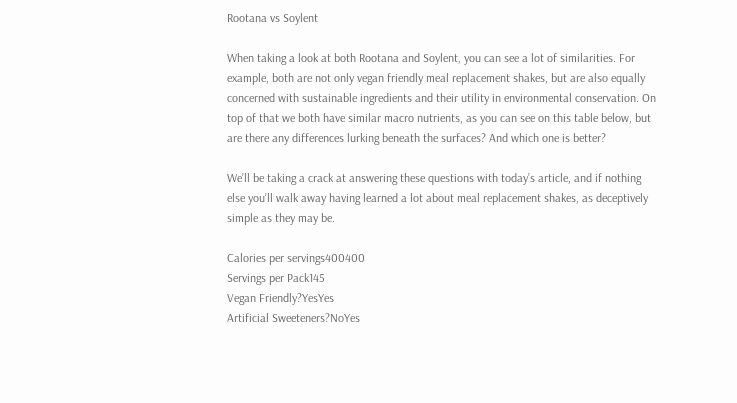Rootana vs Soylent

When taking a look at both Rootana and Soylent, you can see a lot of similarities. For example, both are not only vegan friendly meal replacement shakes, but are also equally concerned with sustainable ingredients and their utility in environmental conservation. On top of that we both have similar macro nutrients, as you can see on this table below, but are there any differences lurking beneath the surfaces? And which one is better?

We’ll be taking a crack at answering these questions with today’s article, and if nothing else you’ll walk away having learned a lot about meal replacement shakes, as deceptively simple as they may be.

Calories per servings400400
Servings per Pack145
Vegan Friendly?YesYes
Artificial Sweeteners?NoYes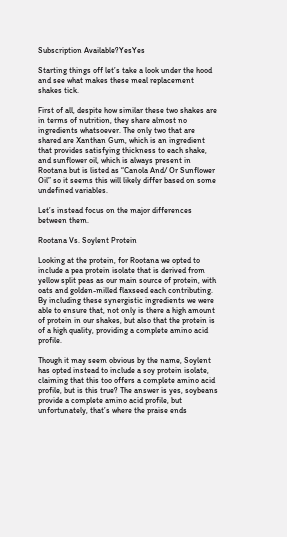Subscription Available?YesYes

Starting things off let’s take a look under the hood and see what makes these meal replacement shakes tick.

First of all, despite how similar these two shakes are in terms of nutrition, they share almost no ingredients whatsoever. The only two that are shared are Xanthan Gum, which is an ingredient that provides satisfying thickness to each shake, and sunflower oil, which is always present in Rootana but is listed as “Canola And/ Or Sunflower Oil” so it seems this will likely differ based on some undefined variables.

Let’s instead focus on the major differences between them.

Rootana Vs. Soylent Protein

Looking at the protein, for Rootana we opted to include a pea protein isolate that is derived from yellow split peas as our main source of protein, with oats and golden-milled flaxseed each contributing. By including these synergistic ingredients we were able to ensure that, not only is there a high amount of protein in our shakes, but also that the protein is of a high quality, providing a complete amino acid profile.

Though it may seem obvious by the name, Soylent has opted instead to include a soy protein isolate, claiming that this too offers a complete amino acid profile, but is this true? The answer is yes, soybeans provide a complete amino acid profile, but unfortunately, that’s where the praise ends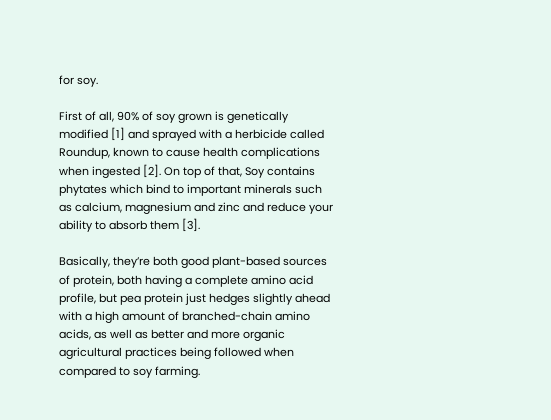for soy.

First of all, 90% of soy grown is genetically modified [1] and sprayed with a herbicide called Roundup, known to cause health complications when ingested [2]. On top of that, Soy contains phytates which bind to important minerals such as calcium, magnesium and zinc and reduce your ability to absorb them [3].

Basically, they’re both good plant-based sources of protein, both having a complete amino acid profile, but pea protein just hedges slightly ahead with a high amount of branched-chain amino acids, as well as better and more organic agricultural practices being followed when compared to soy farming.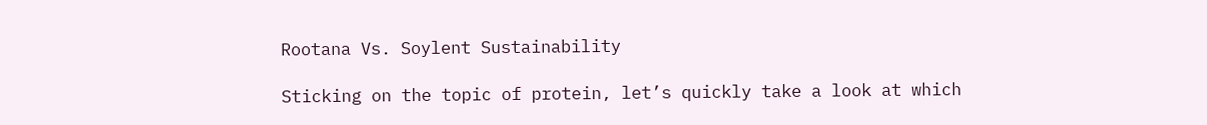Rootana Vs. Soylent Sustainability

Sticking on the topic of protein, let’s quickly take a look at which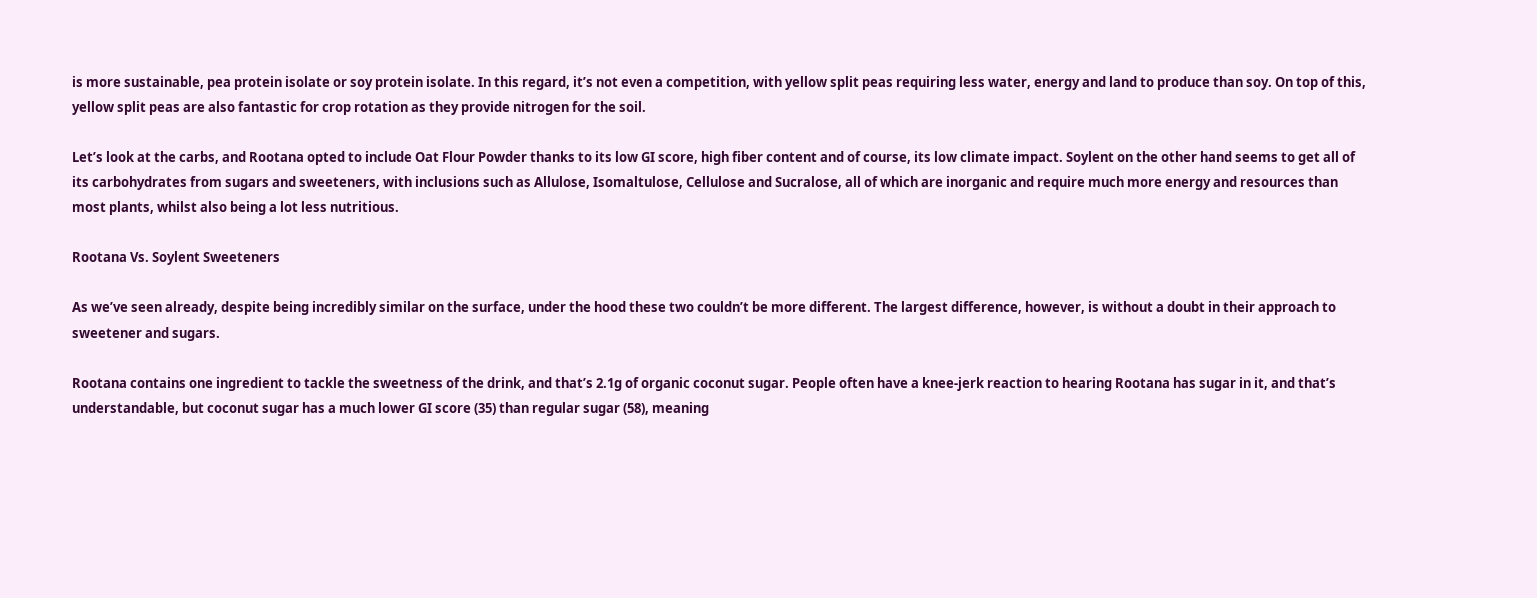is more sustainable, pea protein isolate or soy protein isolate. In this regard, it’s not even a competition, with yellow split peas requiring less water, energy and land to produce than soy. On top of this, yellow split peas are also fantastic for crop rotation as they provide nitrogen for the soil.

Let’s look at the carbs, and Rootana opted to include Oat Flour Powder thanks to its low GI score, high fiber content and of course, its low climate impact. Soylent on the other hand seems to get all of its carbohydrates from sugars and sweeteners, with inclusions such as Allulose, Isomaltulose, Cellulose and Sucralose, all of which are inorganic and require much more energy and resources than most plants, whilst also being a lot less nutritious.

Rootana Vs. Soylent Sweeteners

As we’ve seen already, despite being incredibly similar on the surface, under the hood these two couldn’t be more different. The largest difference, however, is without a doubt in their approach to sweetener and sugars.

Rootana contains one ingredient to tackle the sweetness of the drink, and that’s 2.1g of organic coconut sugar. People often have a knee-jerk reaction to hearing Rootana has sugar in it, and that’s understandable, but coconut sugar has a much lower GI score (35) than regular sugar (58), meaning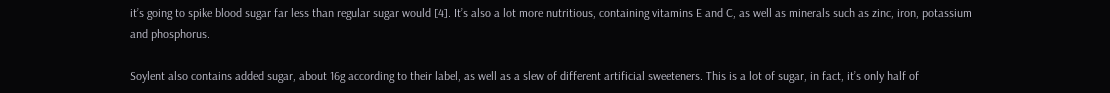it’s going to spike blood sugar far less than regular sugar would [4]. It’s also a lot more nutritious, containing vitamins E and C, as well as minerals such as zinc, iron, potassium and phosphorus.

Soylent also contains added sugar, about 16g according to their label, as well as a slew of different artificial sweeteners. This is a lot of sugar, in fact, it’s only half of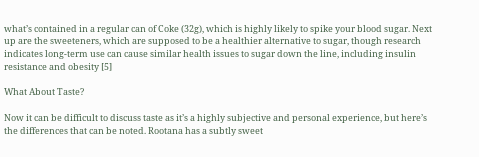what’s contained in a regular can of Coke (32g), which is highly likely to spike your blood sugar. Next up are the sweeteners, which are supposed to be a healthier alternative to sugar, though research indicates long-term use can cause similar health issues to sugar down the line, including insulin resistance and obesity [5]

What About Taste?

Now it can be difficult to discuss taste as it’s a highly subjective and personal experience, but here’s the differences that can be noted. Rootana has a subtly sweet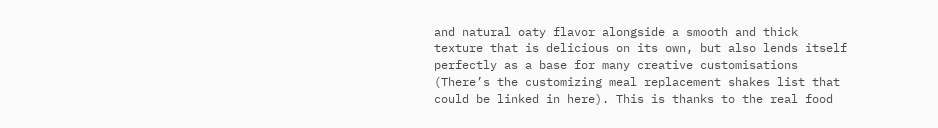and natural oaty flavor alongside a smooth and thick texture that is delicious on its own, but also lends itself perfectly as a base for many creative customisations (There’s the customizing meal replacement shakes list that could be linked in here). This is thanks to the real food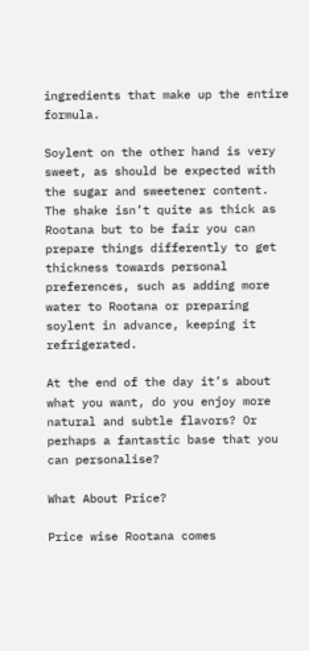ingredients that make up the entire formula.

Soylent on the other hand is very sweet, as should be expected with the sugar and sweetener content. The shake isn’t quite as thick as Rootana but to be fair you can prepare things differently to get thickness towards personal preferences, such as adding more water to Rootana or preparing soylent in advance, keeping it refrigerated.

At the end of the day it’s about what you want, do you enjoy more natural and subtle flavors? Or perhaps a fantastic base that you can personalise?

What About Price?

Price wise Rootana comes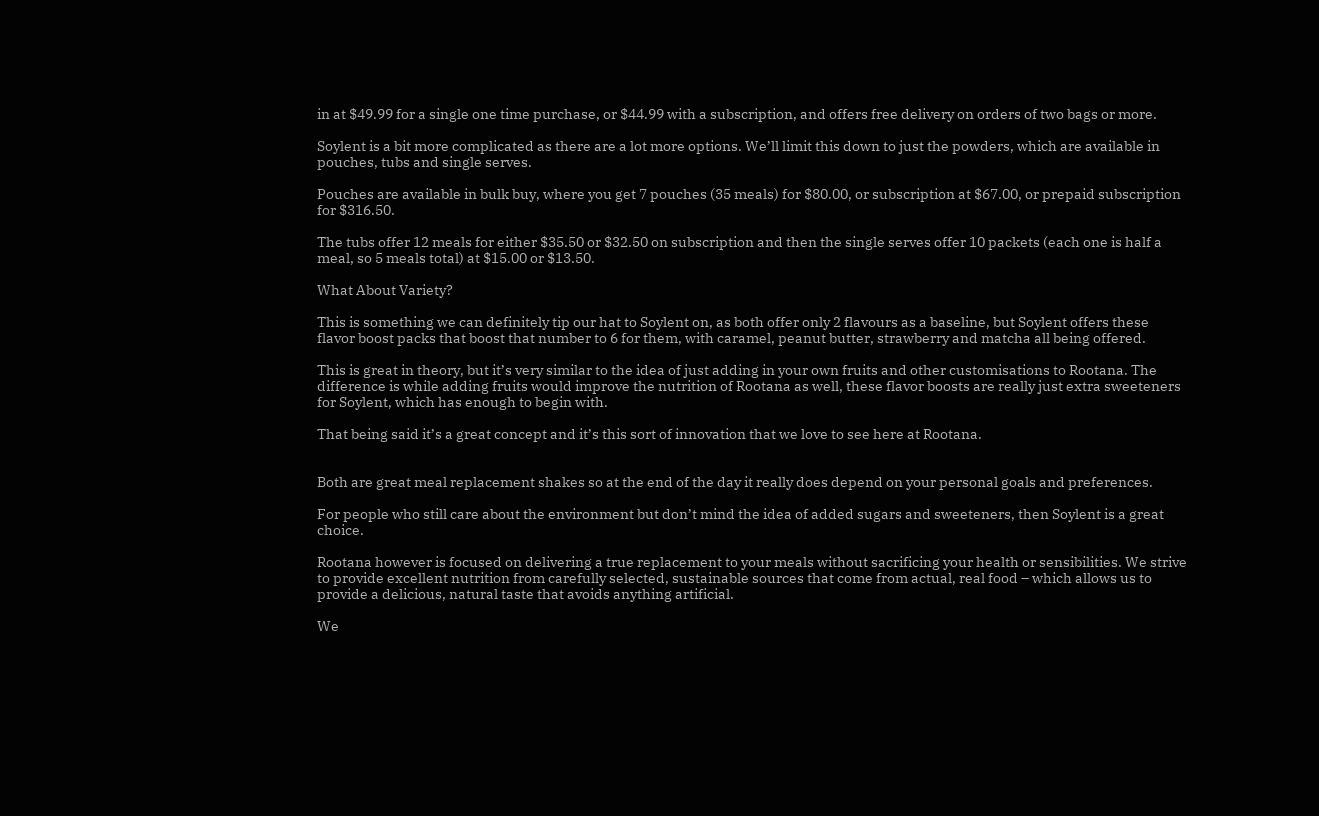in at $49.99 for a single one time purchase, or $44.99 with a subscription, and offers free delivery on orders of two bags or more.

Soylent is a bit more complicated as there are a lot more options. We’ll limit this down to just the powders, which are available in pouches, tubs and single serves.

Pouches are available in bulk buy, where you get 7 pouches (35 meals) for $80.00, or subscription at $67.00, or prepaid subscription for $316.50.

The tubs offer 12 meals for either $35.50 or $32.50 on subscription and then the single serves offer 10 packets (each one is half a meal, so 5 meals total) at $15.00 or $13.50.

What About Variety?

This is something we can definitely tip our hat to Soylent on, as both offer only 2 flavours as a baseline, but Soylent offers these flavor boost packs that boost that number to 6 for them, with caramel, peanut butter, strawberry and matcha all being offered.

This is great in theory, but it’s very similar to the idea of just adding in your own fruits and other customisations to Rootana. The difference is while adding fruits would improve the nutrition of Rootana as well, these flavor boosts are really just extra sweeteners for Soylent, which has enough to begin with.

That being said it’s a great concept and it’s this sort of innovation that we love to see here at Rootana.


Both are great meal replacement shakes so at the end of the day it really does depend on your personal goals and preferences.

For people who still care about the environment but don’t mind the idea of added sugars and sweeteners, then Soylent is a great choice.

Rootana however is focused on delivering a true replacement to your meals without sacrificing your health or sensibilities. We strive to provide excellent nutrition from carefully selected, sustainable sources that come from actual, real food – which allows us to provide a delicious, natural taste that avoids anything artificial.

We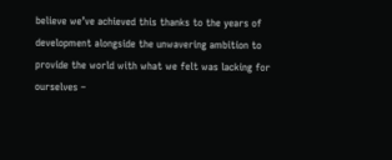believe we’ve achieved this thanks to the years of development alongside the unwavering ambition to provide the world with what we felt was lacking for ourselves –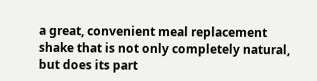a great, convenient meal replacement shake that is not only completely natural, but does its part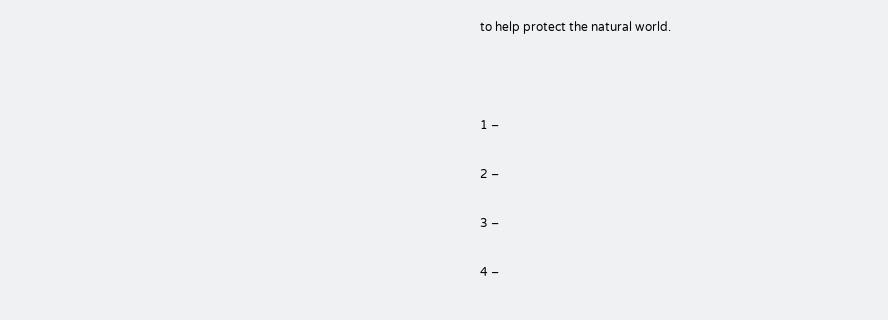to help protect the natural world.



1 –

2 –

3 –

4 –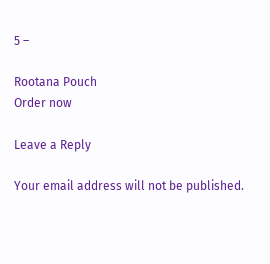5 –

Rootana Pouch
Order now

Leave a Reply

Your email address will not be published.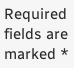Required fields are marked *